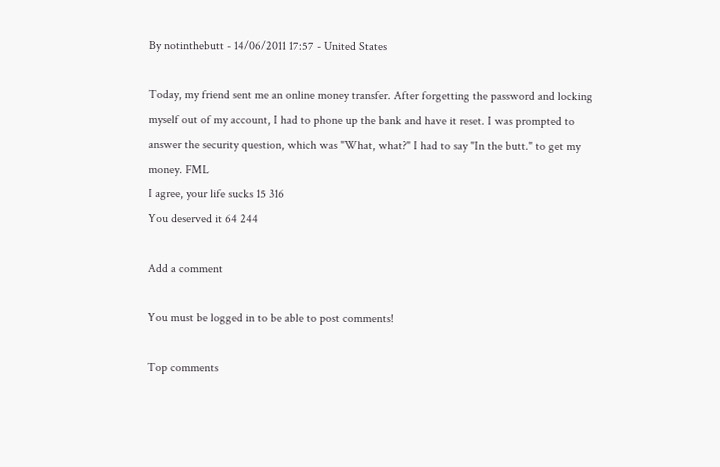By notinthebutt - 14/06/2011 17:57 - United States

Today, my friend sent me an online money transfer. After forgetting the password and locking myself out of my account, I had to phone up the bank and have it reset. I was prompted to answer the security question, which was "What, what?" I had to say "In the butt." to get my money. FML
I agree, your life sucks 15 316
You deserved it 64 244

Add a comment

You must be logged in to be able to post comments!

Top comments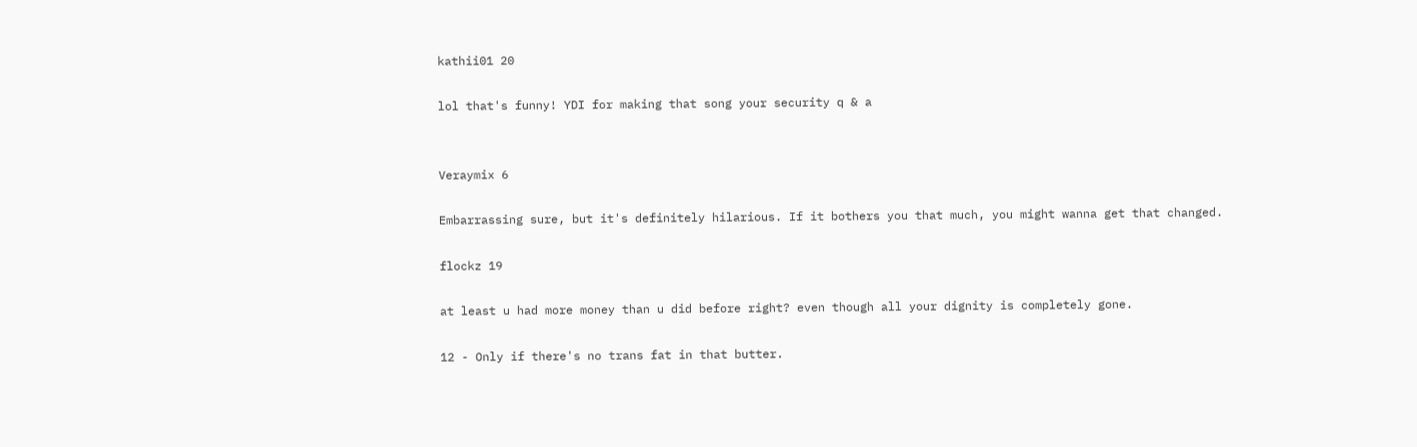kathii01 20

lol that's funny! YDI for making that song your security q & a


Veraymix 6

Embarrassing sure, but it's definitely hilarious. If it bothers you that much, you might wanna get that changed.

flockz 19

at least u had more money than u did before right? even though all your dignity is completely gone.

12 - Only if there's no trans fat in that butter.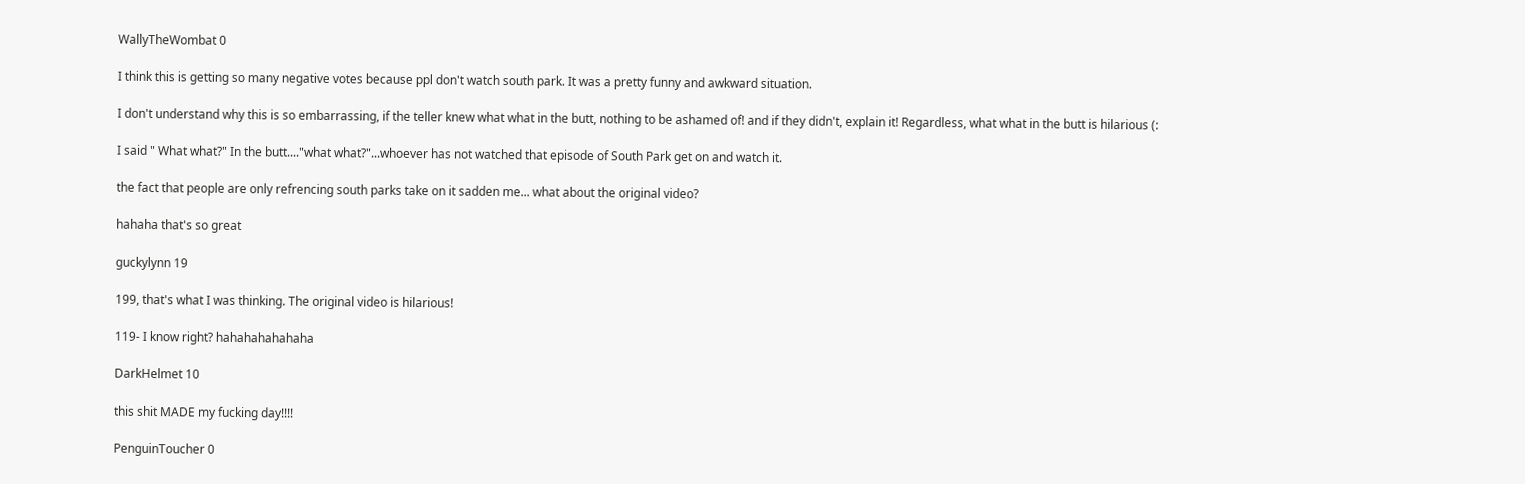WallyTheWombat 0

I think this is getting so many negative votes because ppl don't watch south park. It was a pretty funny and awkward situation.

I don't understand why this is so embarrassing, if the teller knew what what in the butt, nothing to be ashamed of! and if they didn't, explain it! Regardless, what what in the butt is hilarious (:

I said " What what?" In the butt...."what what?"...whoever has not watched that episode of South Park get on and watch it.

the fact that people are only refrencing south parks take on it sadden me... what about the original video?

hahaha that's so great

guckylynn 19

199, that's what I was thinking. The original video is hilarious!

119- I know right? hahahahahahaha

DarkHelmet 10

this shit MADE my fucking day!!!!

PenguinToucher 0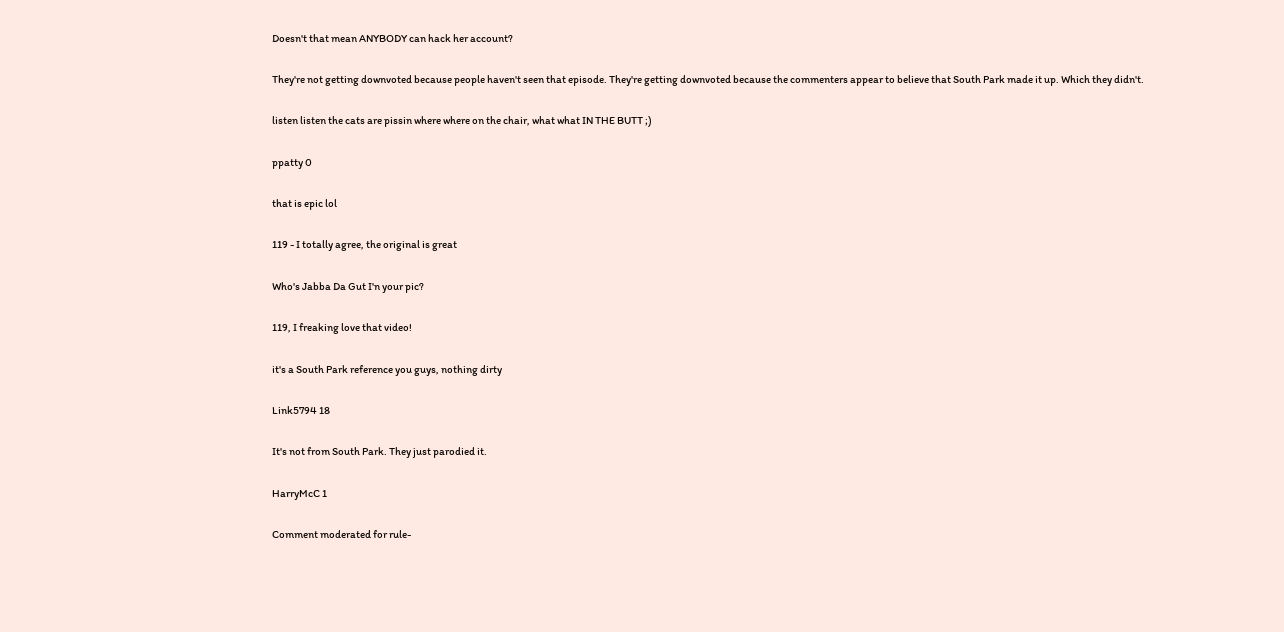Doesn't that mean ANYBODY can hack her account?

They're not getting downvoted because people haven't seen that episode. They're getting downvoted because the commenters appear to believe that South Park made it up. Which they didn't.

listen listen the cats are pissin where where on the chair, what what IN THE BUTT ;)

ppatty 0

that is epic lol

119 - I totally agree, the original is great

Who's Jabba Da Gut I'n your pic?

119, I freaking love that video!

it's a South Park reference you guys, nothing dirty

Link5794 18

It's not from South Park. They just parodied it.

HarryMcC 1

Comment moderated for rule-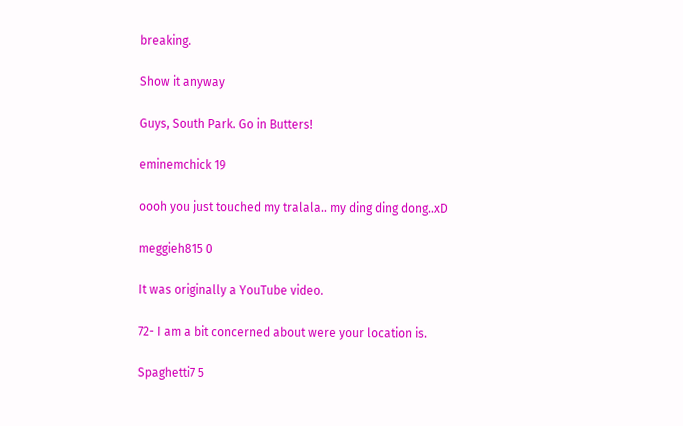breaking.

Show it anyway

Guys, South Park. Go in Butters!

eminemchick 19

oooh you just touched my tralala.. my ding ding dong..xD

meggieh815 0

It was originally a YouTube video.

72- I am a bit concerned about were your location is.

Spaghetti7 5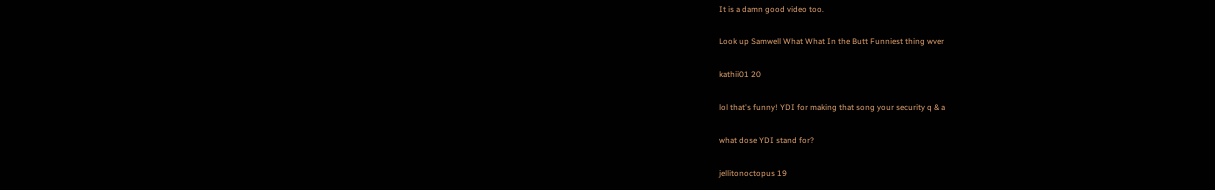It is a damn good video too.

Look up Samwell What What In the Butt Funniest thing wver

kathii01 20

lol that's funny! YDI for making that song your security q & a

what dose YDI stand for?

jellitonoctopus 19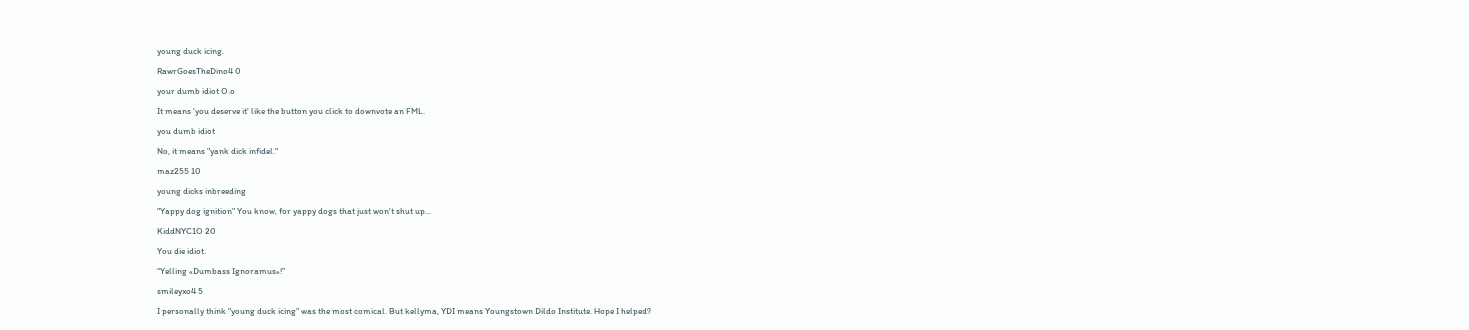young duck icing.

RawrGoesTheDino4 0

your dumb idiot O.o

It means 'you deserve it' like the button you click to downvote an FML.

you dumb idiot

No, it means "yank dick infidel."

maz255 10

young dicks inbreeding

"Yappy dog ignition" You know, for yappy dogs that just won't shut up...

KiddNYC1O 20

You die idiot.

“Yelling «Dumbass Ignoramus»!”

smileyxo4 5

I personally think "young duck icing" was the most comical. But kellyma, YDI means Youngstown Dildo Institute. Hope I helped?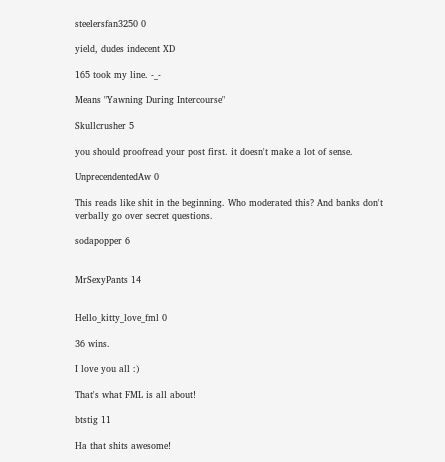steelersfan3250 0

yield, dudes indecent XD

165 took my line. -_-

Means "Yawning During Intercourse"

Skullcrusher 5

you should proofread your post first. it doesn't make a lot of sense.

UnprecendentedAw 0

This reads like shit in the beginning. Who moderated this? And banks don't verbally go over secret questions.

sodapopper 6


MrSexyPants 14


Hello_kitty_love_fml 0

36 wins.

I love you all :)

That's what FML is all about!

btstig 11

Ha that shits awesome!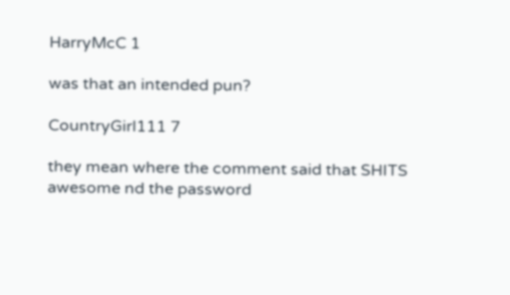HarryMcC 1

was that an intended pun?

CountryGirl111 7

they mean where the comment said that SHITS awesome nd the password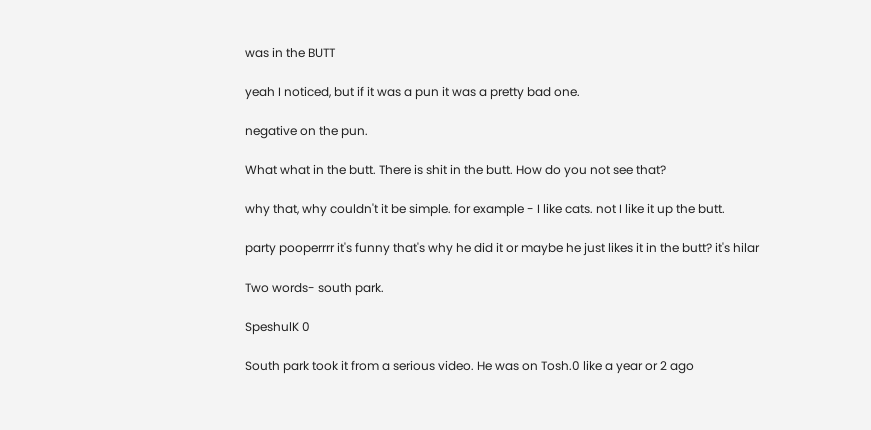was in the BUTT

yeah I noticed, but if it was a pun it was a pretty bad one.

negative on the pun.

What what in the butt. There is shit in the butt. How do you not see that?

why that, why couldn't it be simple. for example - I like cats. not I like it up the butt.

party pooperrrr it's funny that's why he did it or maybe he just likes it in the butt? it's hilar

Two words- south park.

SpeshulK 0

South park took it from a serious video. He was on Tosh.0 like a year or 2 ago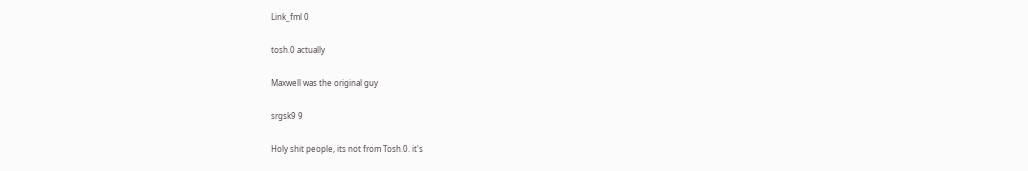Link_fml 0

tosh.0 actually

Maxwell was the original guy

srgsk9 9

Holy shit people, its not from Tosh.0. it's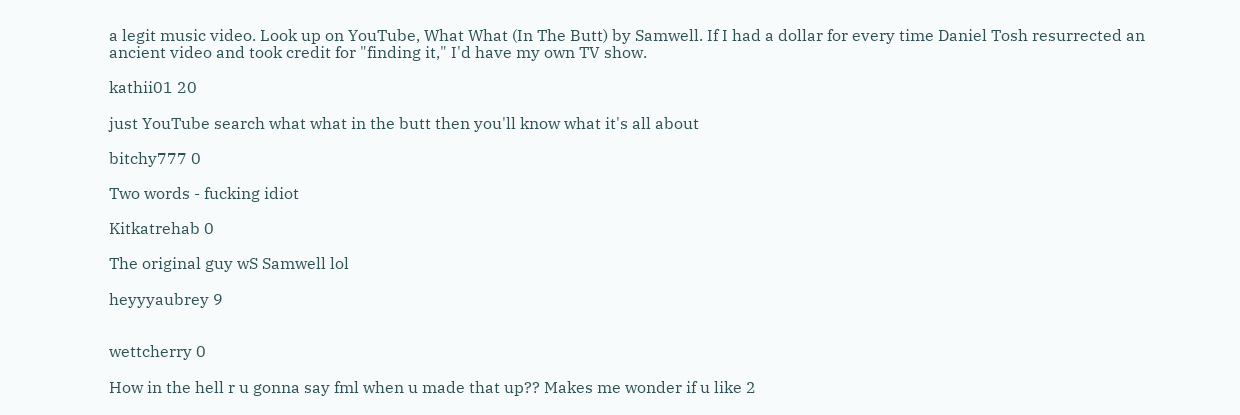a legit music video. Look up on YouTube, What What (In The Butt) by Samwell. If I had a dollar for every time Daniel Tosh resurrected an ancient video and took credit for "finding it," I'd have my own TV show.

kathii01 20

just YouTube search what what in the butt then you'll know what it's all about

bitchy777 0

Two words - fucking idiot

Kitkatrehab 0

The original guy wS Samwell lol

heyyyaubrey 9


wettcherry 0

How in the hell r u gonna say fml when u made that up?? Makes me wonder if u like 2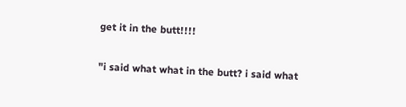get it in the butt!!!!

"i said what what in the butt? i said what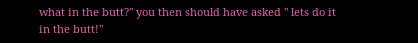what in the butt?" you then should have asked " lets do it in the butt!"